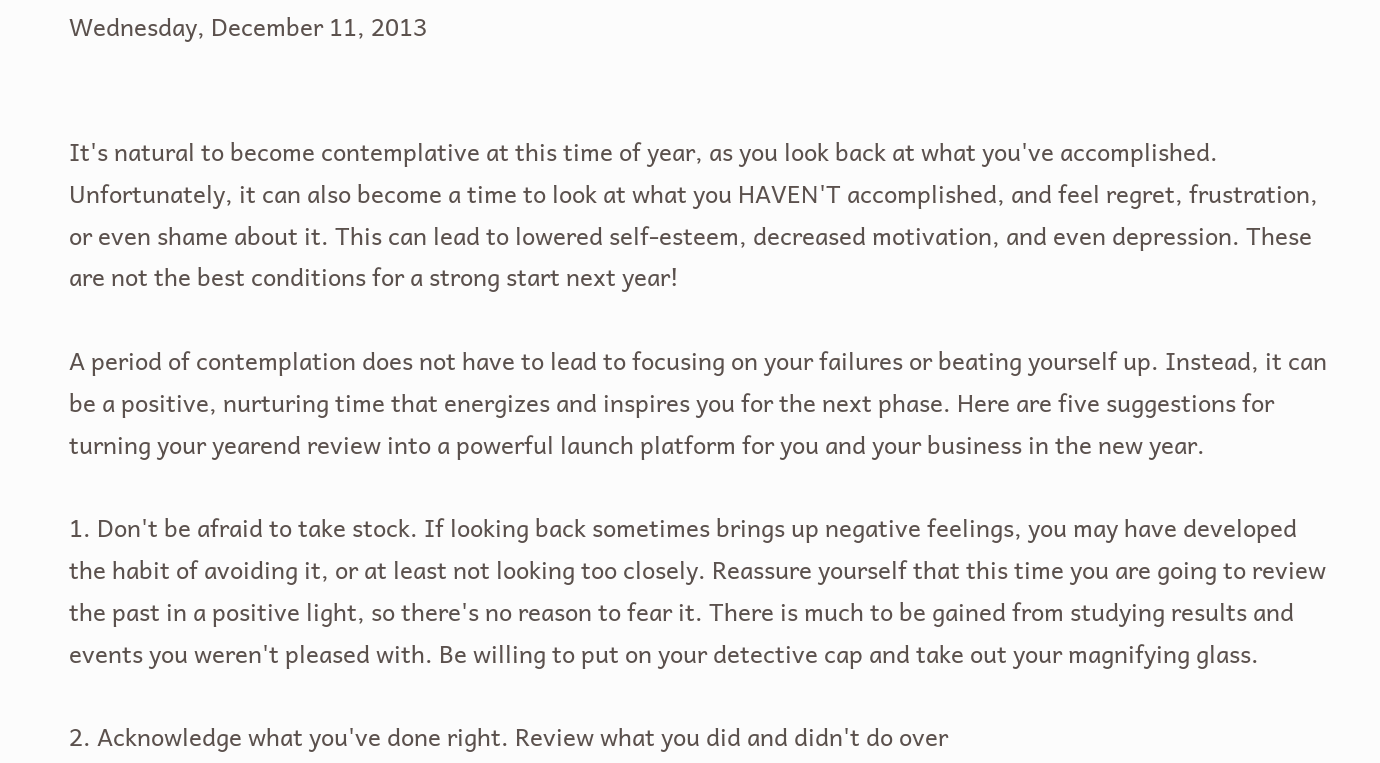Wednesday, December 11, 2013


It's natural to become contemplative at this time of year, as you look back at what you've accomplished. Unfortunately, it can also become a time to look at what you HAVEN'T accomplished, and feel regret, frustration, or even shame about it. This can lead to lowered self-esteem, decreased motivation, and even depression. These are not the best conditions for a strong start next year!

A period of contemplation does not have to lead to focusing on your failures or beating yourself up. Instead, it can be a positive, nurturing time that energizes and inspires you for the next phase. Here are five suggestions for turning your yearend review into a powerful launch platform for you and your business in the new year.

1. Don't be afraid to take stock. If looking back sometimes brings up negative feelings, you may have developed the habit of avoiding it, or at least not looking too closely. Reassure yourself that this time you are going to review the past in a positive light, so there's no reason to fear it. There is much to be gained from studying results and events you weren't pleased with. Be willing to put on your detective cap and take out your magnifying glass.

2. Acknowledge what you've done right. Review what you did and didn't do over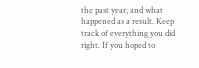the past year, and what happened as a result. Keep track of everything you did right. If you hoped to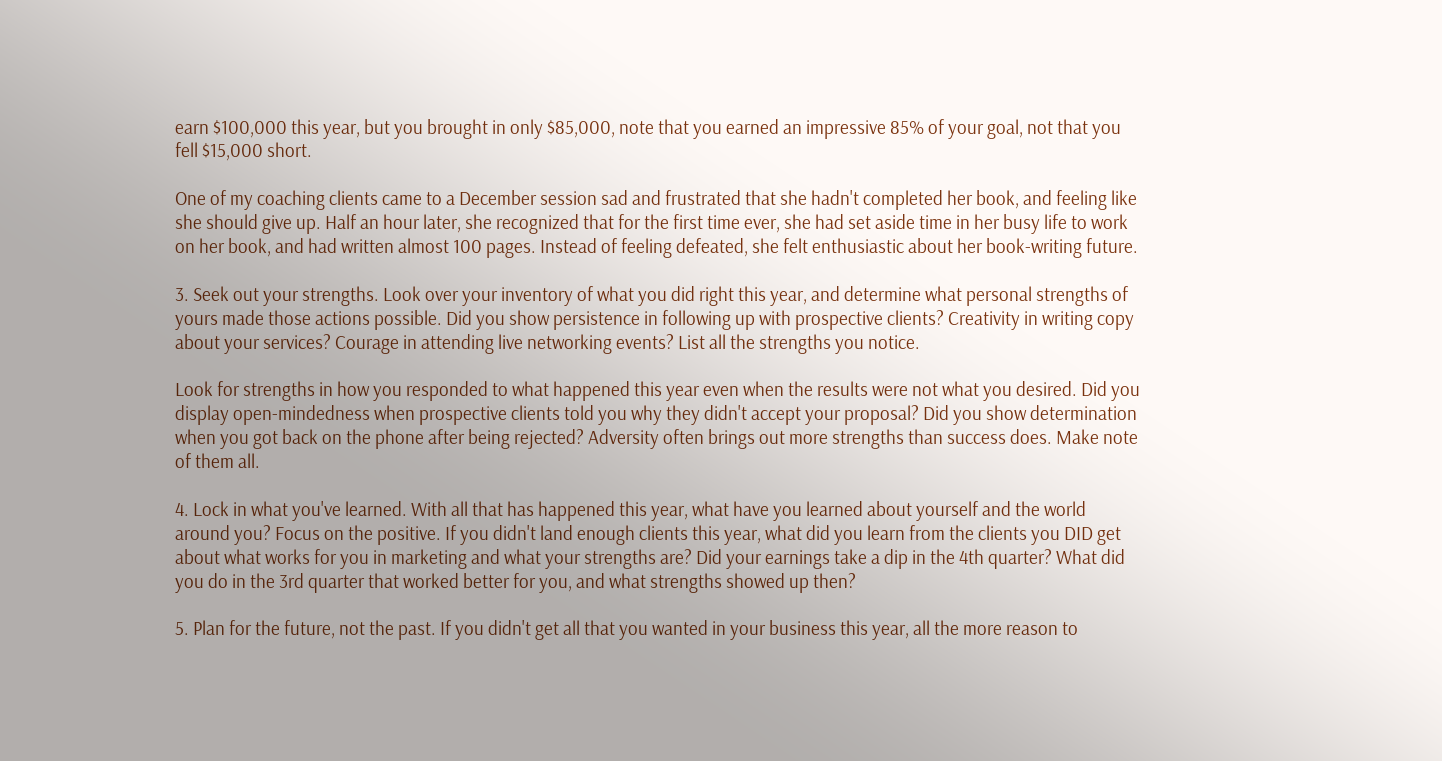earn $100,000 this year, but you brought in only $85,000, note that you earned an impressive 85% of your goal, not that you fell $15,000 short.

One of my coaching clients came to a December session sad and frustrated that she hadn't completed her book, and feeling like she should give up. Half an hour later, she recognized that for the first time ever, she had set aside time in her busy life to work on her book, and had written almost 100 pages. Instead of feeling defeated, she felt enthusiastic about her book-writing future.

3. Seek out your strengths. Look over your inventory of what you did right this year, and determine what personal strengths of yours made those actions possible. Did you show persistence in following up with prospective clients? Creativity in writing copy about your services? Courage in attending live networking events? List all the strengths you notice.

Look for strengths in how you responded to what happened this year even when the results were not what you desired. Did you display open-mindedness when prospective clients told you why they didn't accept your proposal? Did you show determination when you got back on the phone after being rejected? Adversity often brings out more strengths than success does. Make note of them all.

4. Lock in what you've learned. With all that has happened this year, what have you learned about yourself and the world around you? Focus on the positive. If you didn't land enough clients this year, what did you learn from the clients you DID get about what works for you in marketing and what your strengths are? Did your earnings take a dip in the 4th quarter? What did you do in the 3rd quarter that worked better for you, and what strengths showed up then?

5. Plan for the future, not the past. If you didn't get all that you wanted in your business this year, all the more reason to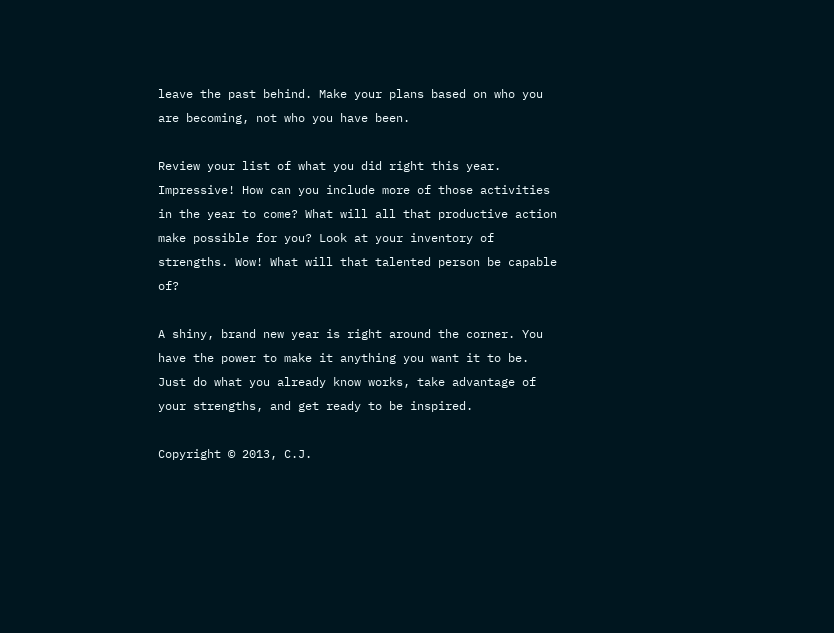leave the past behind. Make your plans based on who you are becoming, not who you have been.

Review your list of what you did right this year. Impressive! How can you include more of those activities in the year to come? What will all that productive action make possible for you? Look at your inventory of strengths. Wow! What will that talented person be capable of?

A shiny, brand new year is right around the corner. You have the power to make it anything you want it to be. Just do what you already know works, take advantage of your strengths, and get ready to be inspired.

Copyright © 2013, C.J.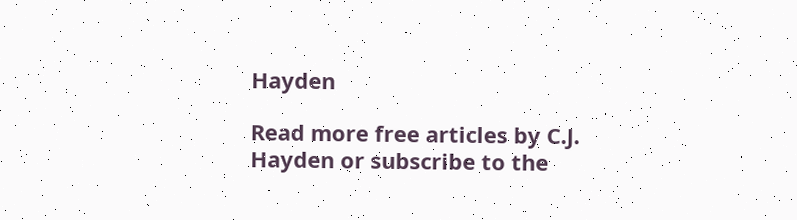Hayden

Read more free articles by C.J. Hayden or subscribe to the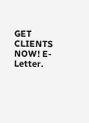GET CLIENTS NOW! E-Letter.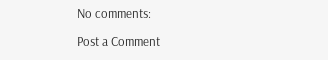No comments:

Post a Comment